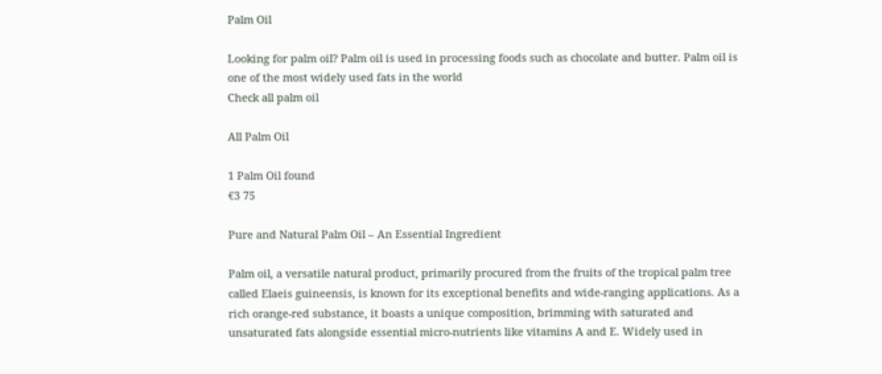Palm Oil

Looking for palm oil? Palm oil is used in processing foods such as chocolate and butter. Palm oil is one of the most widely used fats in the world
Check all palm oil

All Palm Oil

1 Palm Oil found
€3 75

Pure and Natural Palm Oil – An Essential Ingredient

Palm oil, a versatile natural product, primarily procured from the fruits of the tropical palm tree called Elaeis guineensis, is known for its exceptional benefits and wide-ranging applications. As a rich orange-red substance, it boasts a unique composition, brimming with saturated and unsaturated fats alongside essential micro-nutrients like vitamins A and E. Widely used in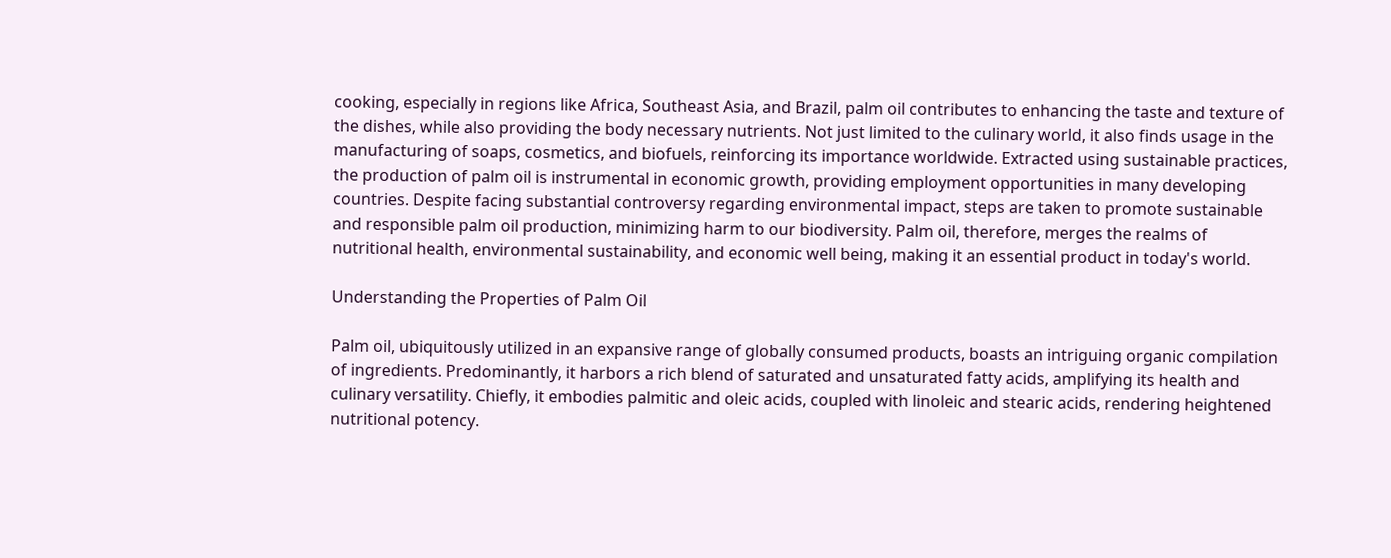cooking, especially in regions like Africa, Southeast Asia, and Brazil, palm oil contributes to enhancing the taste and texture of the dishes, while also providing the body necessary nutrients. Not just limited to the culinary world, it also finds usage in the manufacturing of soaps, cosmetics, and biofuels, reinforcing its importance worldwide. Extracted using sustainable practices, the production of palm oil is instrumental in economic growth, providing employment opportunities in many developing countries. Despite facing substantial controversy regarding environmental impact, steps are taken to promote sustainable and responsible palm oil production, minimizing harm to our biodiversity. Palm oil, therefore, merges the realms of nutritional health, environmental sustainability, and economic well being, making it an essential product in today's world.

Understanding the Properties of Palm Oil

Palm oil, ubiquitously utilized in an expansive range of globally consumed products, boasts an intriguing organic compilation of ingredients. Predominantly, it harbors a rich blend of saturated and unsaturated fatty acids, amplifying its health and culinary versatility. Chiefly, it embodies palmitic and oleic acids, coupled with linoleic and stearic acids, rendering heightened nutritional potency.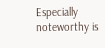Especially noteworthy is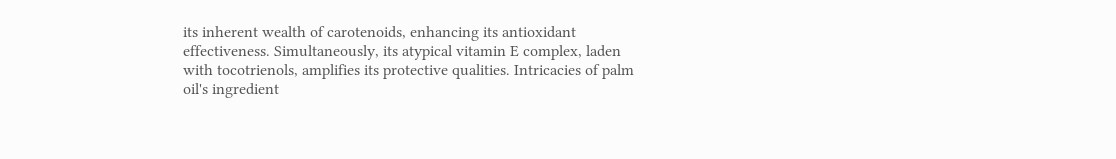its inherent wealth of carotenoids, enhancing its antioxidant effectiveness. Simultaneously, its atypical vitamin E complex, laden with tocotrienols, amplifies its protective qualities. Intricacies of palm oil's ingredient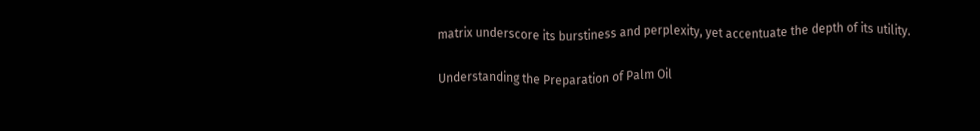matrix underscore its burstiness and perplexity, yet accentuate the depth of its utility.

Understanding the Preparation of Palm Oil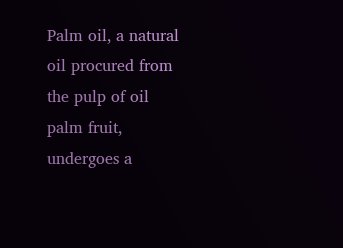Palm oil, a natural oil procured from the pulp of oil palm fruit, undergoes a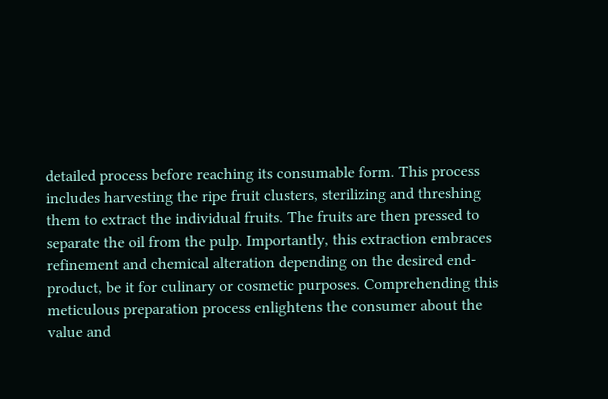detailed process before reaching its consumable form. This process includes harvesting the ripe fruit clusters, sterilizing and threshing them to extract the individual fruits. The fruits are then pressed to separate the oil from the pulp. Importantly, this extraction embraces refinement and chemical alteration depending on the desired end-product, be it for culinary or cosmetic purposes. Comprehending this meticulous preparation process enlightens the consumer about the value and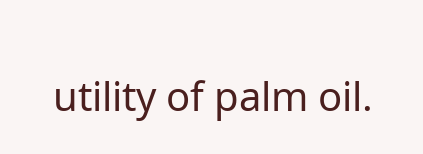utility of palm oil.